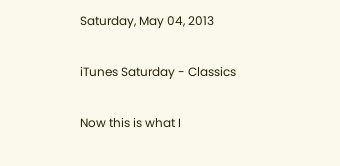Saturday, May 04, 2013

iTunes Saturday - Classics

Now this is what I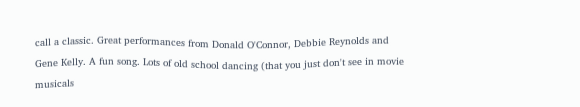call a classic. Great performances from Donald O'Connor, Debbie Reynolds and Gene Kelly. A fun song. Lots of old school dancing (that you just don't see in movie musicals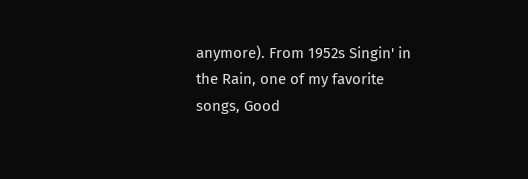anymore). From 1952s Singin' in the Rain, one of my favorite songs, Good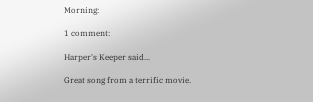Morning:

1 comment:

Harper's Keeper said...

Great song from a terrific movie.